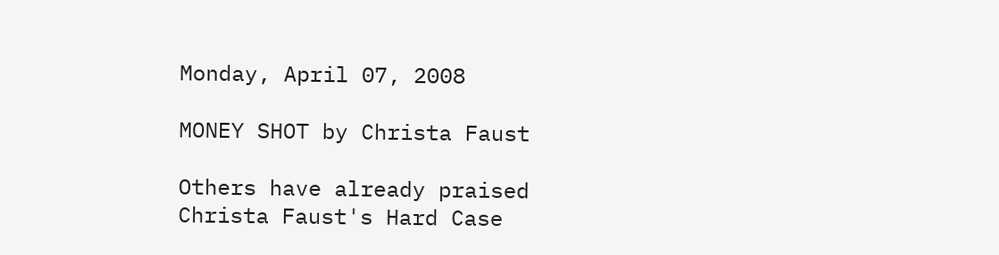Monday, April 07, 2008

MONEY SHOT by Christa Faust

Others have already praised Christa Faust's Hard Case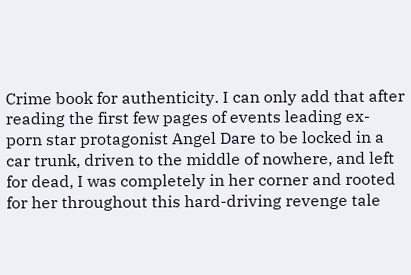Crime book for authenticity. I can only add that after reading the first few pages of events leading ex-porn star protagonist Angel Dare to be locked in a car trunk, driven to the middle of nowhere, and left for dead, I was completely in her corner and rooted for her throughout this hard-driving revenge tale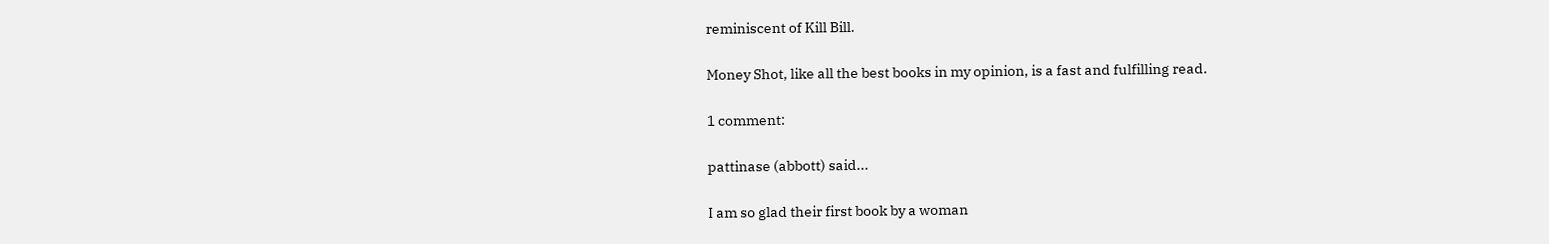reminiscent of Kill Bill.

Money Shot, like all the best books in my opinion, is a fast and fulfilling read.

1 comment:

pattinase (abbott) said...

I am so glad their first book by a woman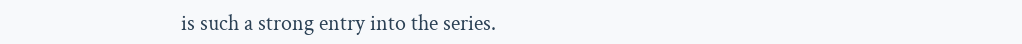is such a strong entry into the series.